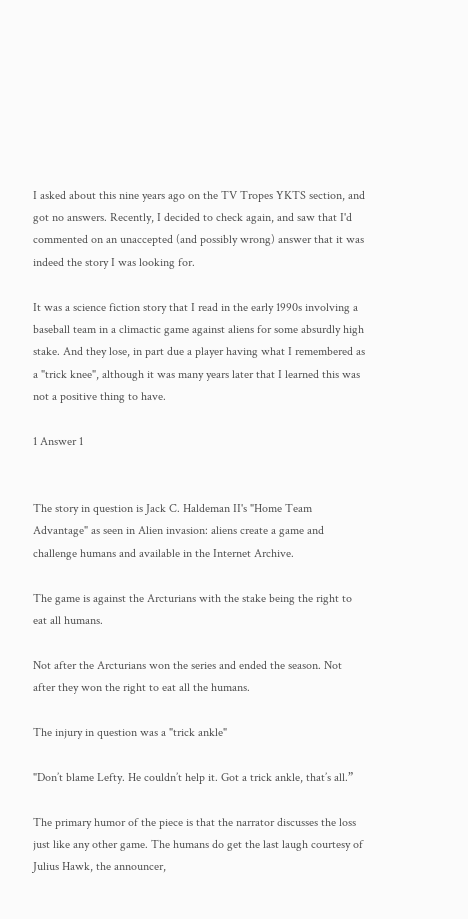I asked about this nine years ago on the TV Tropes YKTS section, and got no answers. Recently, I decided to check again, and saw that I'd commented on an unaccepted (and possibly wrong) answer that it was indeed the story I was looking for.

It was a science fiction story that I read in the early 1990s involving a baseball team in a climactic game against aliens for some absurdly high stake. And they lose, in part due a player having what I remembered as a "trick knee", although it was many years later that I learned this was not a positive thing to have.

1 Answer 1


The story in question is Jack C. Haldeman II's "Home Team Advantage" as seen in Alien invasion: aliens create a game and challenge humans and available in the Internet Archive.

The game is against the Arcturians with the stake being the right to eat all humans.

Not after the Arcturians won the series and ended the season. Not after they won the right to eat all the humans.

The injury in question was a "trick ankle"

"Don’t blame Lefty. He couldn’t help it. Got a trick ankle, that’s all.”

The primary humor of the piece is that the narrator discusses the loss just like any other game. The humans do get the last laugh courtesy of Julius Hawk, the announcer,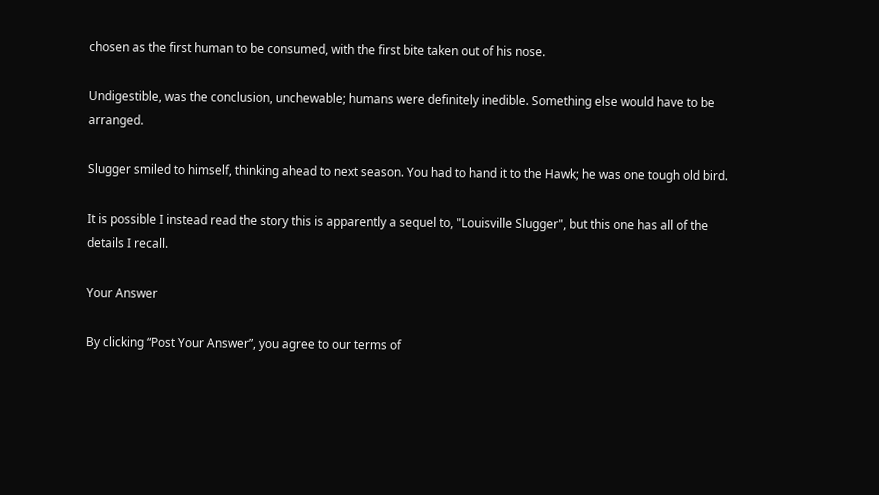chosen as the first human to be consumed, with the first bite taken out of his nose.

Undigestible, was the conclusion, unchewable; humans were definitely inedible. Something else would have to be arranged.

Slugger smiled to himself, thinking ahead to next season. You had to hand it to the Hawk; he was one tough old bird.

It is possible I instead read the story this is apparently a sequel to, "Louisville Slugger", but this one has all of the details I recall.

Your Answer

By clicking “Post Your Answer”, you agree to our terms of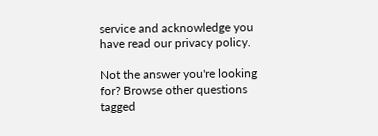service and acknowledge you have read our privacy policy.

Not the answer you're looking for? Browse other questions tagged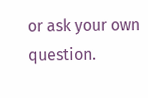or ask your own question.